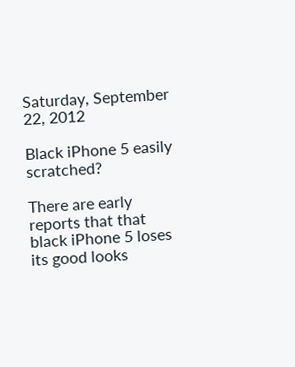Saturday, September 22, 2012

Black iPhone 5 easily scratched?

There are early reports that that black iPhone 5 loses its good looks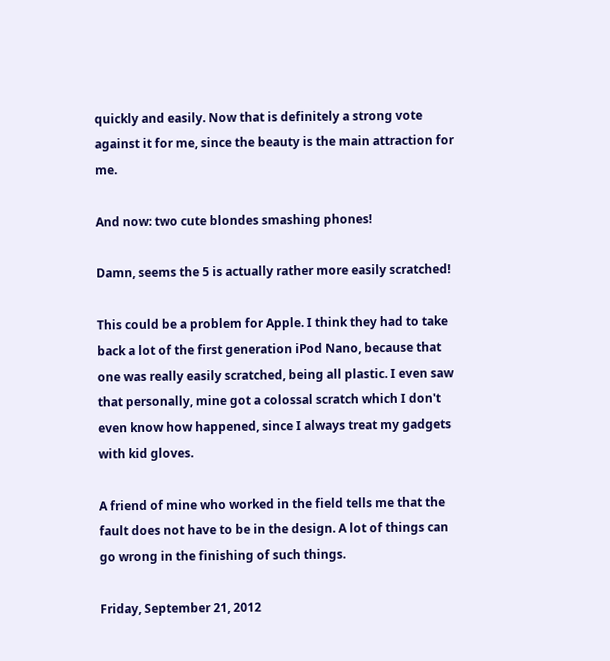quickly and easily. Now that is definitely a strong vote against it for me, since the beauty is the main attraction for me.

And now: two cute blondes smashing phones!

Damn, seems the 5 is actually rather more easily scratched!

This could be a problem for Apple. I think they had to take back a lot of the first generation iPod Nano, because that one was really easily scratched, being all plastic. I even saw that personally, mine got a colossal scratch which I don't even know how happened, since I always treat my gadgets with kid gloves.

A friend of mine who worked in the field tells me that the fault does not have to be in the design. A lot of things can go wrong in the finishing of such things.

Friday, September 21, 2012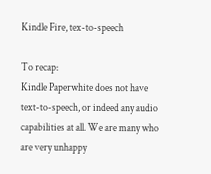Kindle Fire, tex-to-speech

To recap:
Kindle Paperwhite does not have text-to-speech, or indeed any audio capabilities at all. We are many who are very unhappy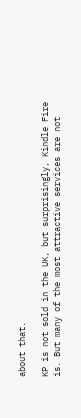about that.

KP is not sold in the UK, but surprisingly, Kindle Fire is. But many of the most attractive services are not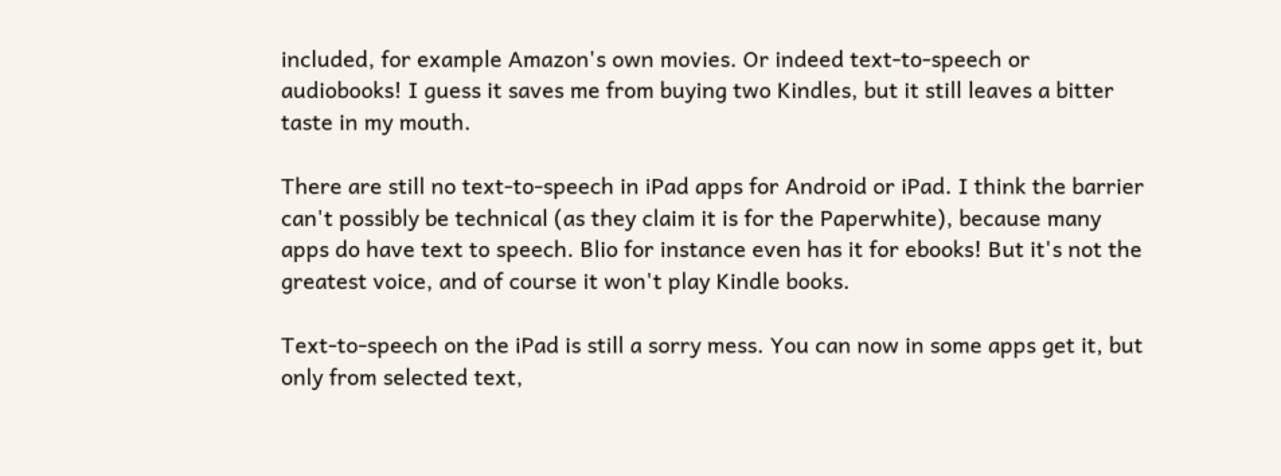included, for example Amazon's own movies. Or indeed text-to-speech or audiobooks! I guess it saves me from buying two Kindles, but it still leaves a bitter taste in my mouth.

There are still no text-to-speech in iPad apps for Android or iPad. I think the barrier can't possibly be technical (as they claim it is for the Paperwhite), because many apps do have text to speech. Blio for instance even has it for ebooks! But it's not the greatest voice, and of course it won't play Kindle books.

Text-to-speech on the iPad is still a sorry mess. You can now in some apps get it, but only from selected text,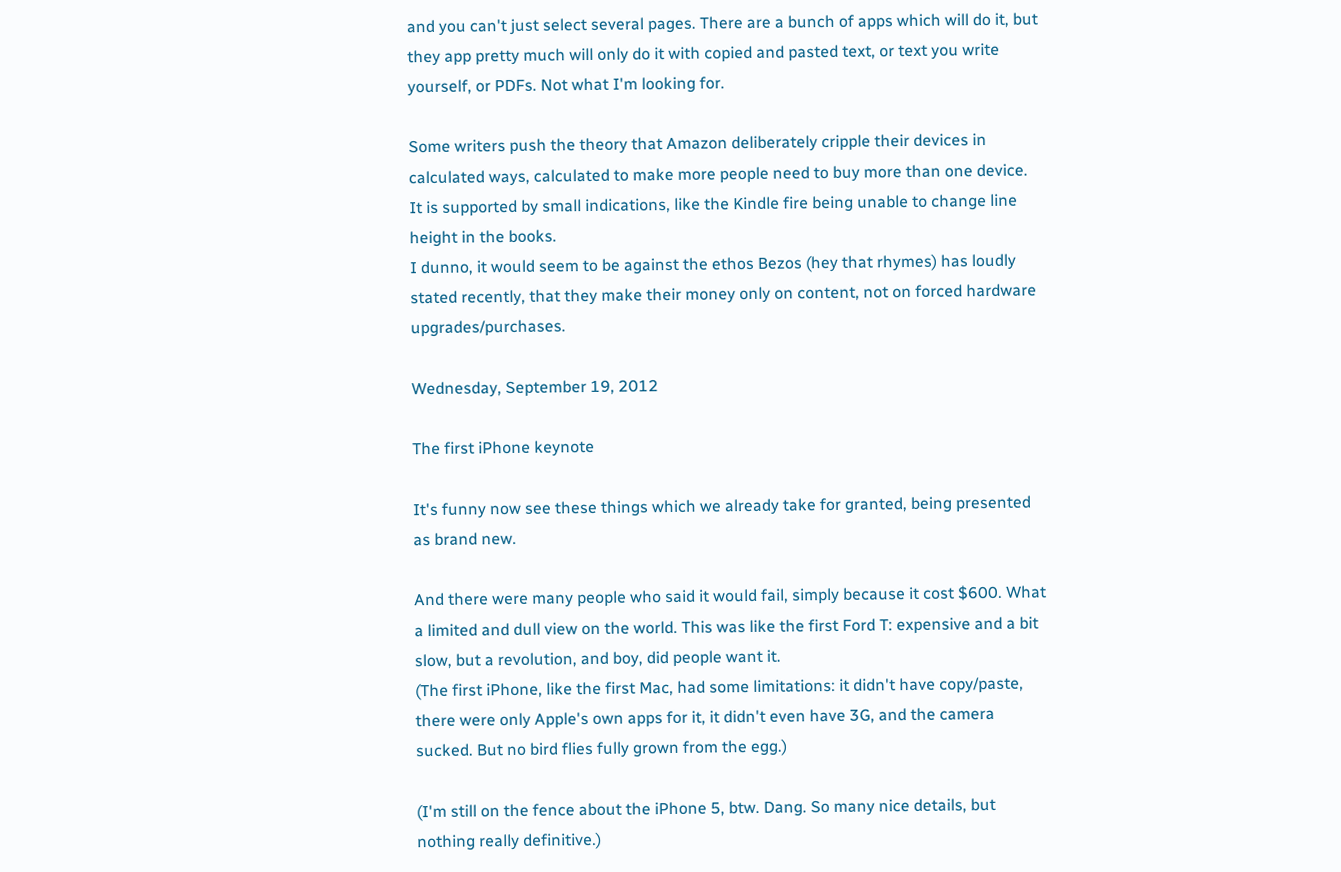and you can't just select several pages. There are a bunch of apps which will do it, but they app pretty much will only do it with copied and pasted text, or text you write yourself, or PDFs. Not what I'm looking for.

Some writers push the theory that Amazon deliberately cripple their devices in calculated ways, calculated to make more people need to buy more than one device. It is supported by small indications, like the Kindle fire being unable to change line height in the books.
I dunno, it would seem to be against the ethos Bezos (hey that rhymes) has loudly stated recently, that they make their money only on content, not on forced hardware upgrades/purchases.

Wednesday, September 19, 2012

The first iPhone keynote

It's funny now see these things which we already take for granted, being presented as brand new.

And there were many people who said it would fail, simply because it cost $600. What a limited and dull view on the world. This was like the first Ford T: expensive and a bit slow, but a revolution, and boy, did people want it.
(The first iPhone, like the first Mac, had some limitations: it didn't have copy/paste, there were only Apple's own apps for it, it didn't even have 3G, and the camera sucked. But no bird flies fully grown from the egg.)

(I'm still on the fence about the iPhone 5, btw. Dang. So many nice details, but nothing really definitive.)